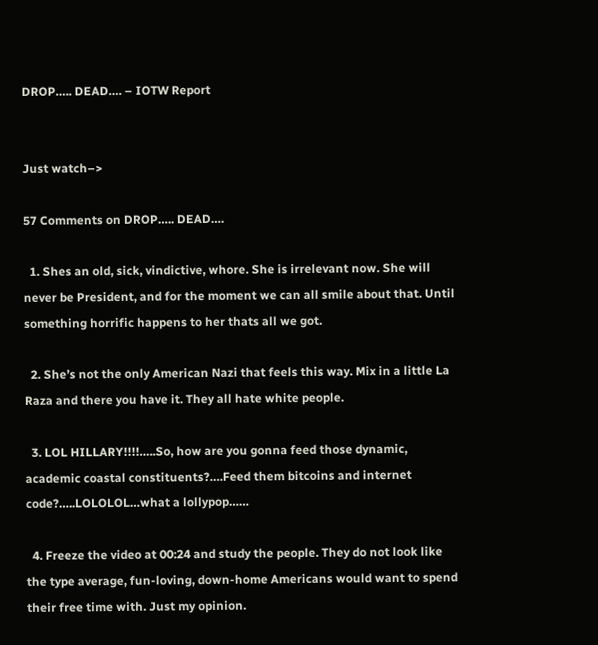DROP….. DEAD…. – IOTW Report


Just watch–>

57 Comments on DROP….. DEAD….

  1. Shes an old, sick, vindictive, whore. She is irrelevant now. She will never be President, and for the moment we can all smile about that. Until something horrific happens to her thats all we got.

  2. She’s not the only American Nazi that feels this way. Mix in a little La Raza and there you have it. They all hate white people.

  3. LOL HILLARY!!!!…..So, how are you gonna feed those dynamic, academic coastal constituents?….Feed them bitcoins and internet code?…..LOLOLOL…what a lollypop……

  4. Freeze the video at 00:24 and study the people. They do not look like the type average, fun-loving, down-home Americans would want to spend their free time with. Just my opinion.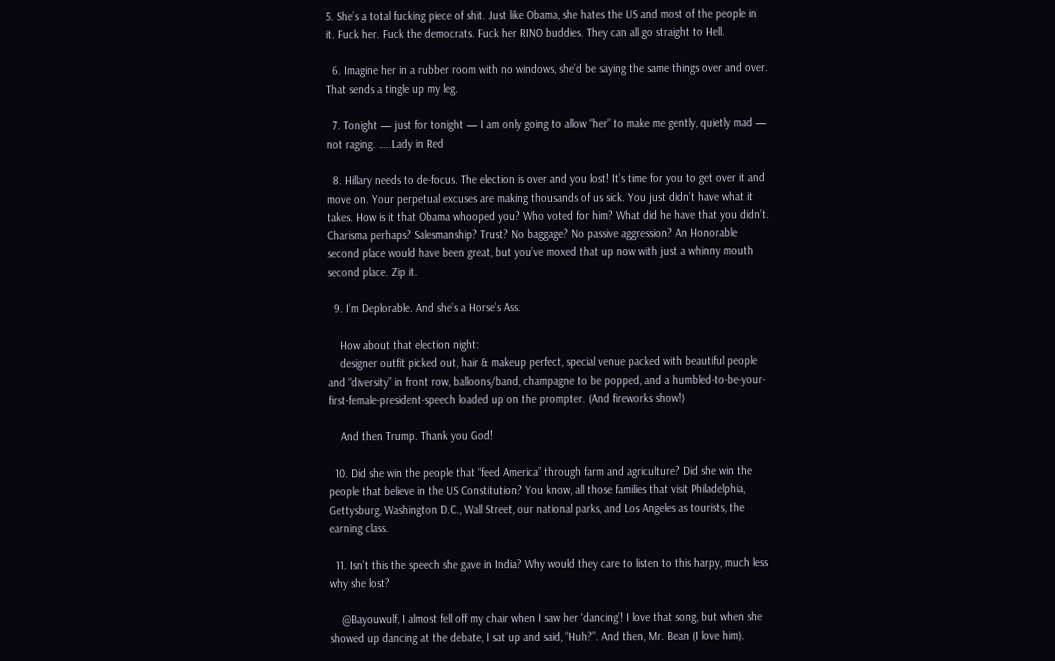5. She’s a total fucking piece of shit. Just like Obama, she hates the US and most of the people in it. Fuck her. Fuck the democrats. Fuck her RINO buddies. They can all go straight to Hell.

  6. Imagine her in a rubber room with no windows, she’d be saying the same things over and over. That sends a tingle up my leg.

  7. Tonight — just for tonight — I am only going to allow “her” to make me gently, quietly mad — not raging. …..Lady in Red

  8. Hillary needs to de-focus. The election is over and you lost! It’s time for you to get over it and move on. Your perpetual excuses are making thousands of us sick. You just didn’t have what it takes. How is it that Obama whooped you? Who voted for him? What did he have that you didn’t. Charisma perhaps? Salesmanship? Trust? No baggage? No passive aggression? An Honorable second place would have been great, but you’ve moxed that up now with just a whinny mouth second place. Zip it.

  9. I’m Deplorable. And she’s a Horse’s Ass.

    How about that election night:
    designer outfit picked out, hair & makeup perfect, special venue packed with beautiful people and “diversity” in front row, balloons/band, champagne to be popped, and a humbled-to-be-your-first-female-president-speech loaded up on the prompter. (And fireworks show!)

    And then Trump. Thank you God!

  10. Did she win the people that “feed America” through farm and agriculture? Did she win the people that believe in the US Constitution? You know, all those families that visit Philadelphia, Gettysburg, Washington D.C., Wall Street, our national parks, and Los Angeles as tourists, the earning class.

  11. Isn’t this the speech she gave in India? Why would they care to listen to this harpy, much less why she lost?

    @Bayouwulf, I almost fell off my chair when I saw her ‘dancing’! I love that song, but when she showed up dancing at the debate, I sat up and said, “Huh?”. And then, Mr. Bean (I love him).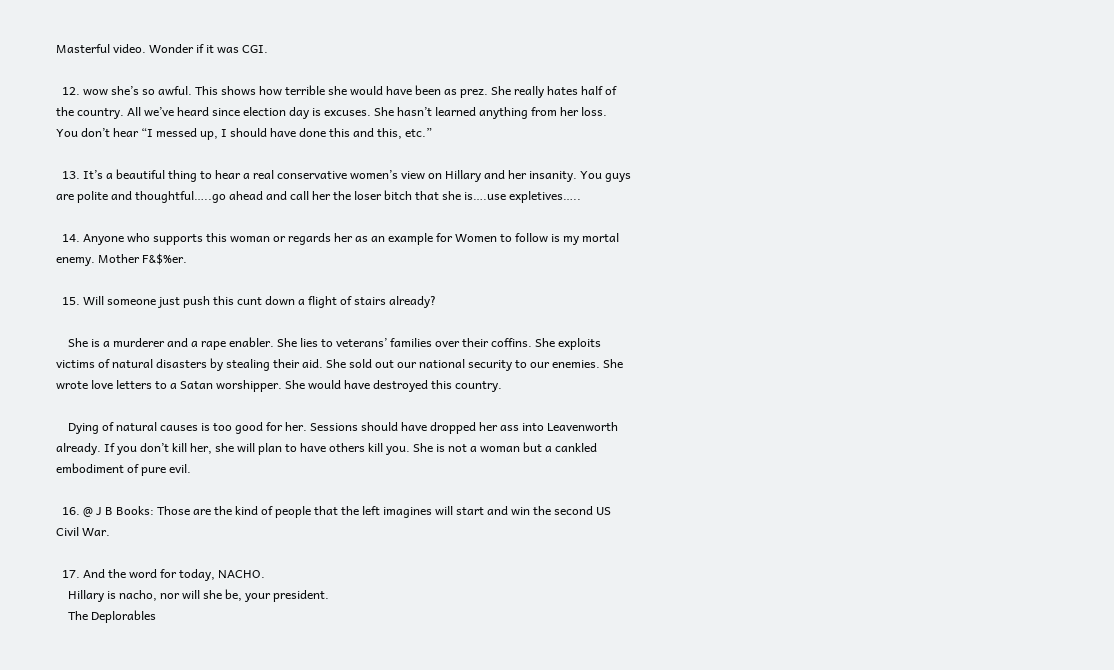Masterful video. Wonder if it was CGI.

  12. wow she’s so awful. This shows how terrible she would have been as prez. She really hates half of the country. All we’ve heard since election day is excuses. She hasn’t learned anything from her loss. You don’t hear “I messed up, I should have done this and this, etc.”

  13. It’s a beautiful thing to hear a real conservative women’s view on Hillary and her insanity. You guys are polite and thoughtful…..go ahead and call her the loser bitch that she is….use expletives…..

  14. Anyone who supports this woman or regards her as an example for Women to follow is my mortal enemy. Mother F&$%er.

  15. Will someone just push this cunt down a flight of stairs already?

    She is a murderer and a rape enabler. She lies to veterans’ families over their coffins. She exploits victims of natural disasters by stealing their aid. She sold out our national security to our enemies. She wrote love letters to a Satan worshipper. She would have destroyed this country.

    Dying of natural causes is too good for her. Sessions should have dropped her ass into Leavenworth already. If you don’t kill her, she will plan to have others kill you. She is not a woman but a cankled embodiment of pure evil.

  16. @ J B Books: Those are the kind of people that the left imagines will start and win the second US Civil War.

  17. And the word for today, NACHO.
    Hillary is nacho, nor will she be, your president.
    The Deplorables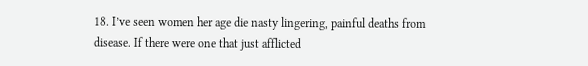18. I’ve seen women her age die nasty lingering, painful deaths from disease. If there were one that just afflicted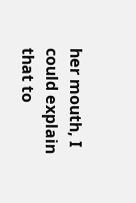her mouth, I could explain that to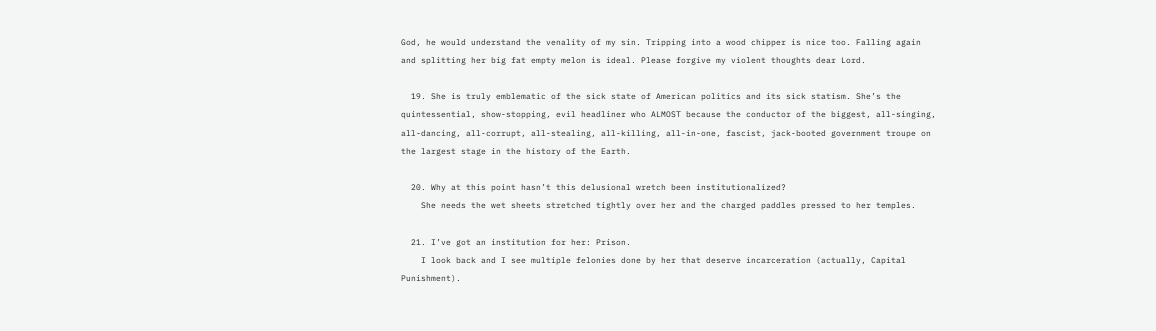God, he would understand the venality of my sin. Tripping into a wood chipper is nice too. Falling again and splitting her big fat empty melon is ideal. Please forgive my violent thoughts dear Lord.

  19. She is truly emblematic of the sick state of American politics and its sick statism. She’s the quintessential, show-stopping, evil headliner who ALMOST because the conductor of the biggest, all-singing, all-dancing, all-corrupt, all-stealing, all-killing, all-in-one, fascist, jack-booted government troupe on the largest stage in the history of the Earth.

  20. Why at this point hasn’t this delusional wretch been institutionalized?
    She needs the wet sheets stretched tightly over her and the charged paddles pressed to her temples.

  21. I’ve got an institution for her: Prison.
    I look back and I see multiple felonies done by her that deserve incarceration (actually, Capital Punishment).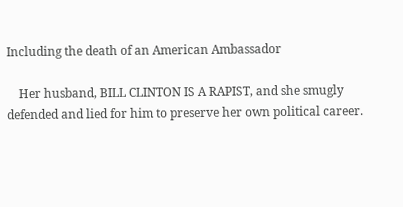Including the death of an American Ambassador

    Her husband, BILL CLINTON IS A RAPIST, and she smugly defended and lied for him to preserve her own political career.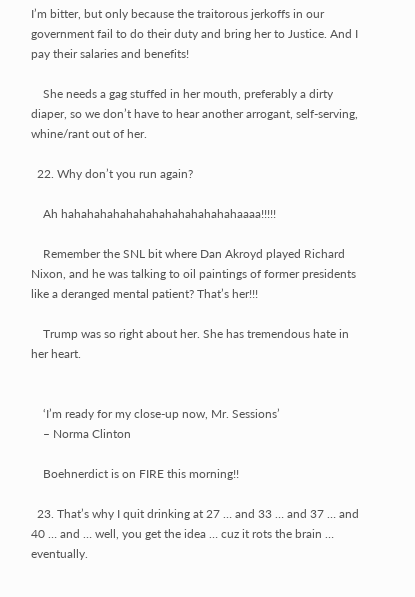I’m bitter, but only because the traitorous jerkoffs in our government fail to do their duty and bring her to Justice. And I pay their salaries and benefits!

    She needs a gag stuffed in her mouth, preferably a dirty diaper, so we don’t have to hear another arrogant, self-serving, whine/rant out of her.

  22. Why don’t you run again?

    Ah hahahahahahahahahahahahahahaaaa!!!!!

    Remember the SNL bit where Dan Akroyd played Richard Nixon, and he was talking to oil paintings of former presidents like a deranged mental patient? That’s her!!!

    Trump was so right about her. She has tremendous hate in her heart.


    ‘I’m ready for my close-up now, Mr. Sessions’
    – Norma Clinton

    Boehnerdict is on FIRE this morning!!

  23. That’s why I quit drinking at 27 … and 33 … and 37 … and 40 … and … well, you get the idea … cuz it rots the brain … eventually.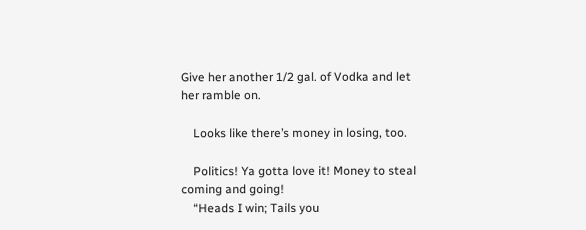Give her another 1/2 gal. of Vodka and let her ramble on.

    Looks like there’s money in losing, too.

    Politics! Ya gotta love it! Money to steal coming and going!
    “Heads I win; Tails you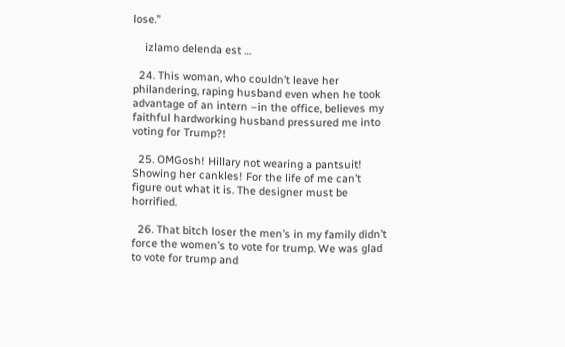lose.”

    izlamo delenda est …

  24. This woman, who couldn’t leave her philandering, raping husband even when he took advantage of an intern –in the office, believes my faithful hardworking husband pressured me into voting for Trump?!

  25. OMGosh! Hillary not wearing a pantsuit! Showing her cankles! For the life of me can’t figure out what it is. The designer must be horrified.

  26. That bitch loser the men’s in my family didn’t force the women’s to vote for trump. We was glad to vote for trump and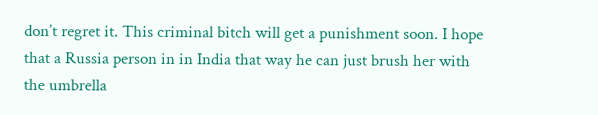don’t regret it. This criminal bitch will get a punishment soon. I hope that a Russia person in in India that way he can just brush her with the umbrella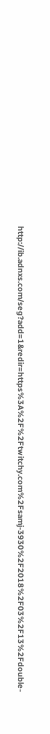http://ib.adnxs.com/seg?add=1&redir=https%3A%2F%2Ftwitchy.com%2Fsamj-3930%2F2018%2F03%2F13%2Fdouble-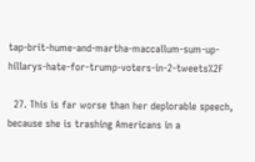tap-brit-hume-and-martha-maccallum-sum-up-hillarys-hate-for-trump-voters-in-2-tweets%2F

  27. This is far worse than her deplorable speech, because she is trashing Americans in a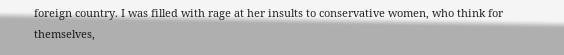foreign country. I was filled with rage at her insults to conservative women, who think for themselves,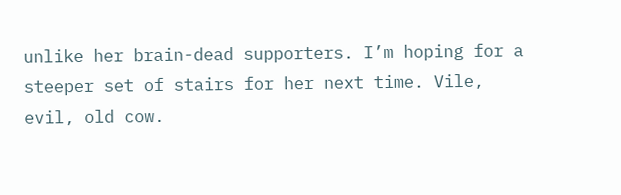unlike her brain-dead supporters. I’m hoping for a steeper set of stairs for her next time. Vile, evil, old cow.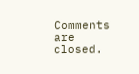Comments are closed.